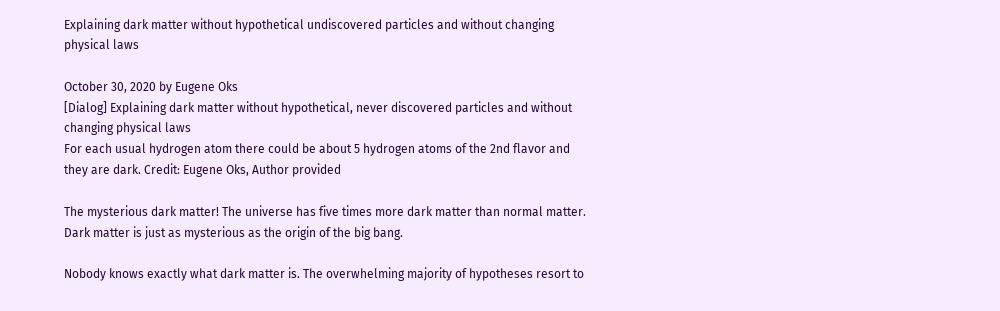Explaining dark matter without hypothetical undiscovered particles and without changing physical laws

October 30, 2020 by Eugene Oks
[Dialog] Explaining dark matter without hypothetical, never discovered particles and without changing physical laws
For each usual hydrogen atom there could be about 5 hydrogen atoms of the 2nd flavor and they are dark. Credit: Eugene Oks, Author provided

The mysterious dark matter! The universe has five times more dark matter than normal matter. Dark matter is just as mysterious as the origin of the big bang.

Nobody knows exactly what dark matter is. The overwhelming majority of hypotheses resort to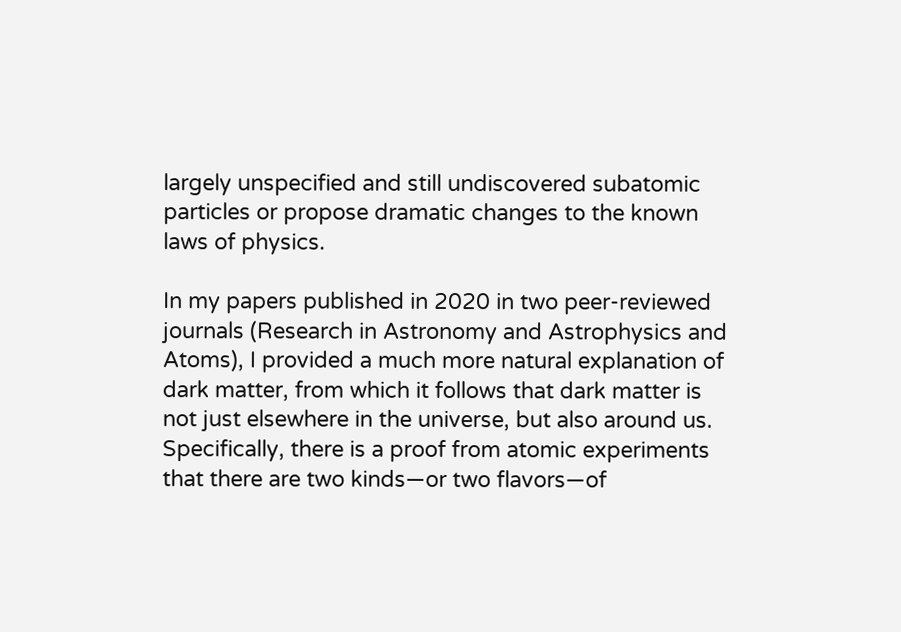largely unspecified and still undiscovered subatomic particles or propose dramatic changes to the known laws of physics.

In my papers published in 2020 in two peer-reviewed journals (Research in Astronomy and Astrophysics and Atoms), I provided a much more natural explanation of dark matter, from which it follows that dark matter is not just elsewhere in the universe, but also around us. Specifically, there is a proof from atomic experiments that there are two kinds—or two flavors—of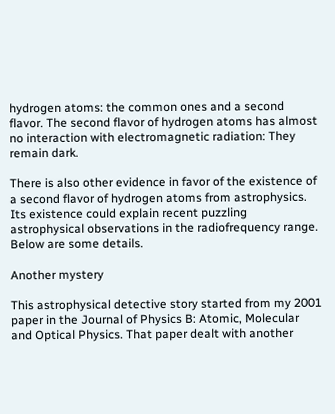hydrogen atoms: the common ones and a second flavor. The second flavor of hydrogen atoms has almost no interaction with electromagnetic radiation: They remain dark.

There is also other evidence in favor of the existence of a second flavor of hydrogen atoms from astrophysics. Its existence could explain recent puzzling astrophysical observations in the radiofrequency range. Below are some details.

Another mystery

This astrophysical detective story started from my 2001 paper in the Journal of Physics B: Atomic, Molecular and Optical Physics. That paper dealt with another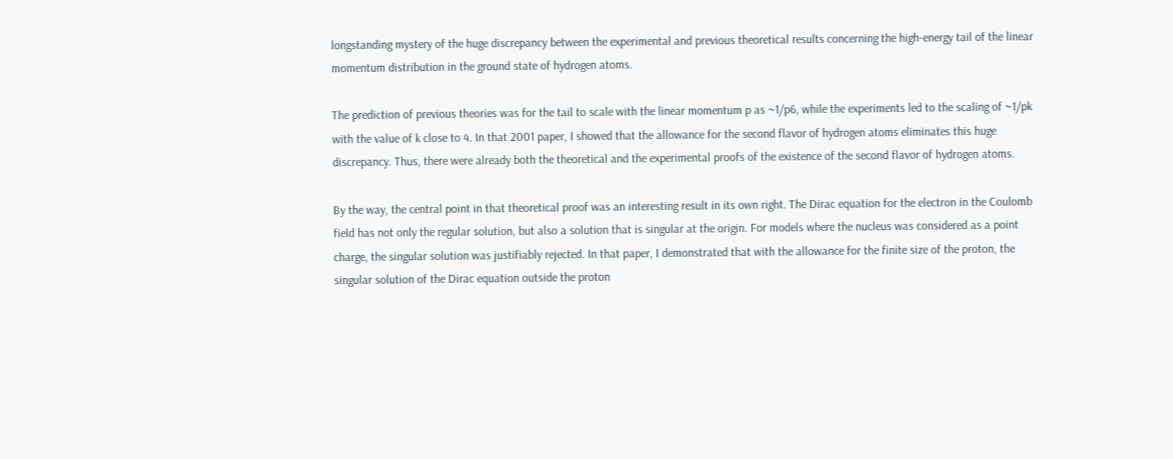longstanding mystery of the huge discrepancy between the experimental and previous theoretical results concerning the high-energy tail of the linear momentum distribution in the ground state of hydrogen atoms.

The prediction of previous theories was for the tail to scale with the linear momentum p as ~1/p6, while the experiments led to the scaling of ~1/pk with the value of k close to 4. In that 2001 paper, I showed that the allowance for the second flavor of hydrogen atoms eliminates this huge discrepancy. Thus, there were already both the theoretical and the experimental proofs of the existence of the second flavor of hydrogen atoms.

By the way, the central point in that theoretical proof was an interesting result in its own right. The Dirac equation for the electron in the Coulomb field has not only the regular solution, but also a solution that is singular at the origin. For models where the nucleus was considered as a point charge, the singular solution was justifiably rejected. In that paper, I demonstrated that with the allowance for the finite size of the proton, the singular solution of the Dirac equation outside the proton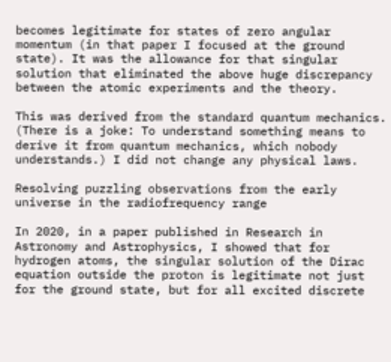becomes legitimate for states of zero angular momentum (in that paper I focused at the ground state). It was the allowance for that singular solution that eliminated the above huge discrepancy between the atomic experiments and the theory.

This was derived from the standard quantum mechanics. (There is a joke: To understand something means to derive it from quantum mechanics, which nobody understands.) I did not change any physical laws.

Resolving puzzling observations from the early universe in the radiofrequency range

In 2020, in a paper published in Research in Astronomy and Astrophysics, I showed that for hydrogen atoms, the singular solution of the Dirac equation outside the proton is legitimate not just for the ground state, but for all excited discrete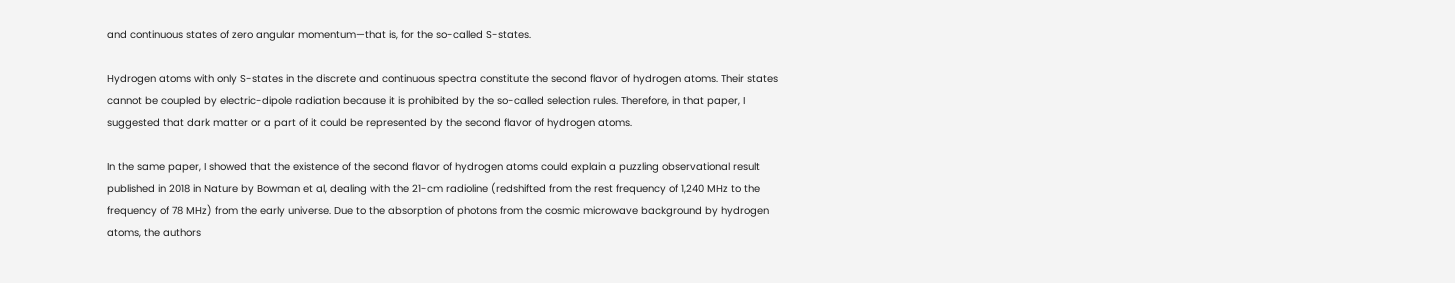and continuous states of zero angular momentum—that is, for the so-called S-states.

Hydrogen atoms with only S-states in the discrete and continuous spectra constitute the second flavor of hydrogen atoms. Their states cannot be coupled by electric-dipole radiation because it is prohibited by the so-called selection rules. Therefore, in that paper, I suggested that dark matter or a part of it could be represented by the second flavor of hydrogen atoms.

In the same paper, I showed that the existence of the second flavor of hydrogen atoms could explain a puzzling observational result published in 2018 in Nature by Bowman et al, dealing with the 21-cm radioline (redshifted from the rest frequency of 1,240 MHz to the frequency of 78 MHz) from the early universe. Due to the absorption of photons from the cosmic microwave background by hydrogen atoms, the authors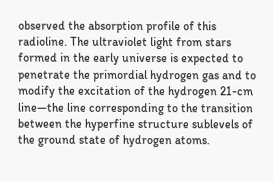observed the absorption profile of this radioline. The ultraviolet light from stars formed in the early universe is expected to penetrate the primordial hydrogen gas and to modify the excitation of the hydrogen 21-cm line—the line corresponding to the transition between the hyperfine structure sublevels of the ground state of hydrogen atoms.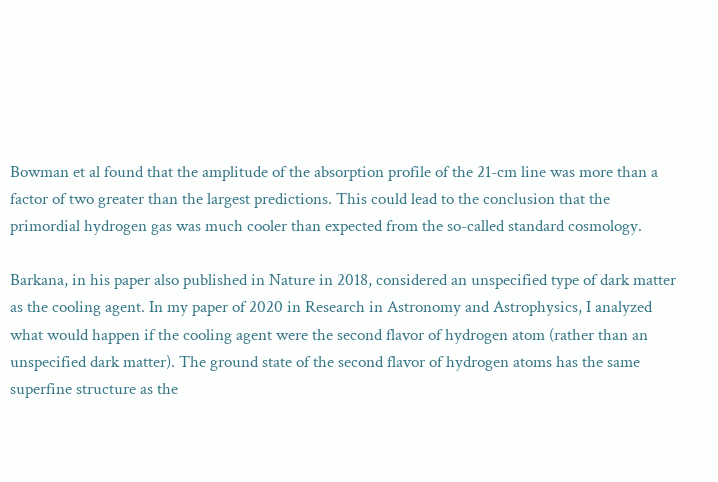Bowman et al found that the amplitude of the absorption profile of the 21-cm line was more than a factor of two greater than the largest predictions. This could lead to the conclusion that the primordial hydrogen gas was much cooler than expected from the so-called standard cosmology.

Barkana, in his paper also published in Nature in 2018, considered an unspecified type of dark matter as the cooling agent. In my paper of 2020 in Research in Astronomy and Astrophysics, I analyzed what would happen if the cooling agent were the second flavor of hydrogen atom (rather than an unspecified dark matter). The ground state of the second flavor of hydrogen atoms has the same superfine structure as the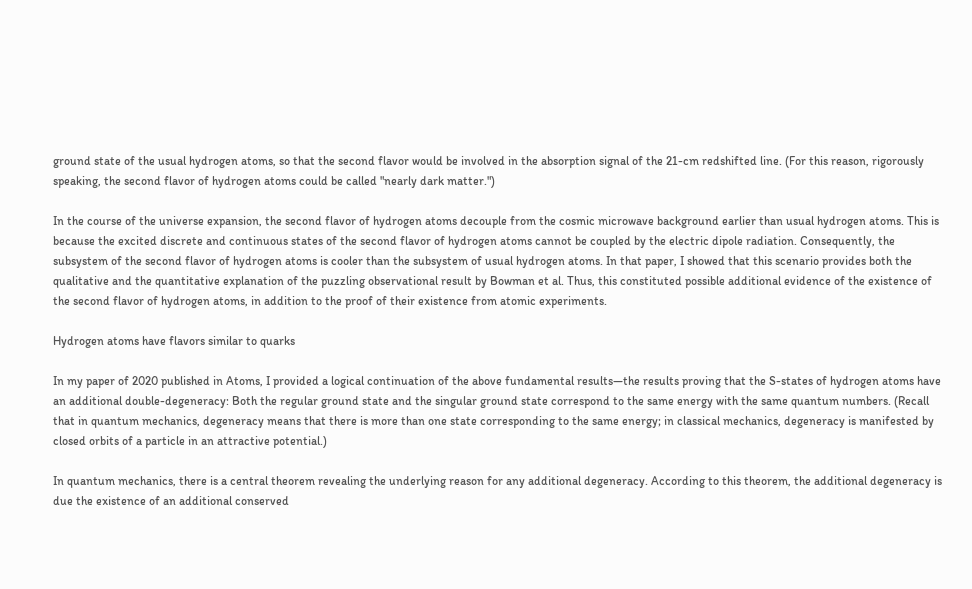ground state of the usual hydrogen atoms, so that the second flavor would be involved in the absorption signal of the 21-cm redshifted line. (For this reason, rigorously speaking, the second flavor of hydrogen atoms could be called "nearly dark matter.")

In the course of the universe expansion, the second flavor of hydrogen atoms decouple from the cosmic microwave background earlier than usual hydrogen atoms. This is because the excited discrete and continuous states of the second flavor of hydrogen atoms cannot be coupled by the electric dipole radiation. Consequently, the subsystem of the second flavor of hydrogen atoms is cooler than the subsystem of usual hydrogen atoms. In that paper, I showed that this scenario provides both the qualitative and the quantitative explanation of the puzzling observational result by Bowman et al. Thus, this constituted possible additional evidence of the existence of the second flavor of hydrogen atoms, in addition to the proof of their existence from atomic experiments.

Hydrogen atoms have flavors similar to quarks

In my paper of 2020 published in Atoms, I provided a logical continuation of the above fundamental results—the results proving that the S-states of hydrogen atoms have an additional double-degeneracy: Both the regular ground state and the singular ground state correspond to the same energy with the same quantum numbers. (Recall that in quantum mechanics, degeneracy means that there is more than one state corresponding to the same energy; in classical mechanics, degeneracy is manifested by closed orbits of a particle in an attractive potential.)

In quantum mechanics, there is a central theorem revealing the underlying reason for any additional degeneracy. According to this theorem, the additional degeneracy is due the existence of an additional conserved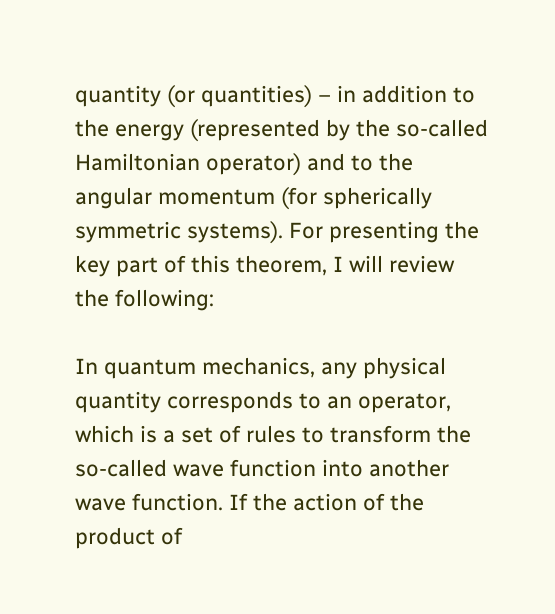quantity (or quantities) – in addition to the energy (represented by the so-called Hamiltonian operator) and to the angular momentum (for spherically symmetric systems). For presenting the key part of this theorem, I will review the following:

In quantum mechanics, any physical quantity corresponds to an operator, which is a set of rules to transform the so-called wave function into another wave function. If the action of the product of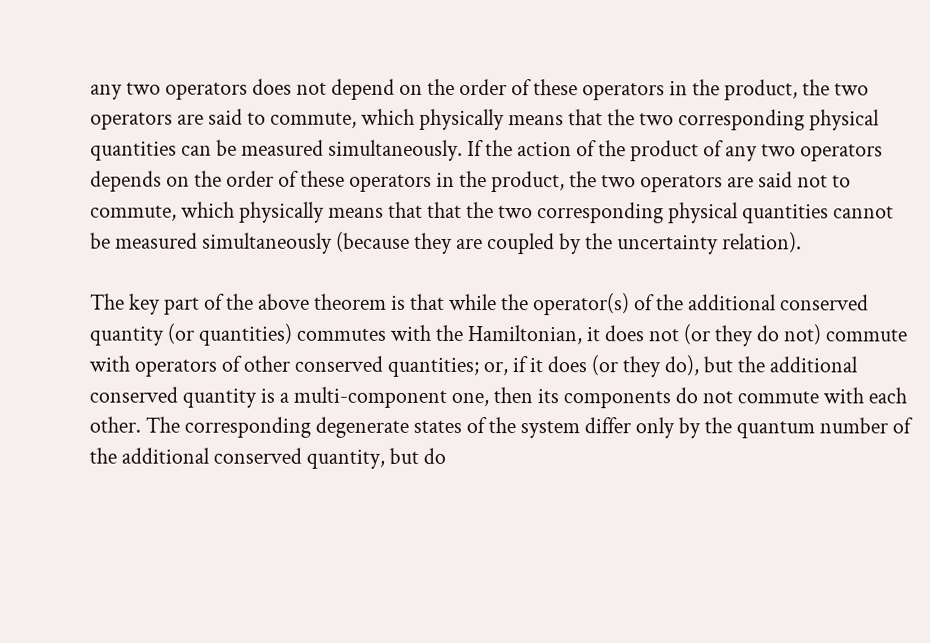any two operators does not depend on the order of these operators in the product, the two operators are said to commute, which physically means that the two corresponding physical quantities can be measured simultaneously. If the action of the product of any two operators depends on the order of these operators in the product, the two operators are said not to commute, which physically means that that the two corresponding physical quantities cannot be measured simultaneously (because they are coupled by the uncertainty relation).

The key part of the above theorem is that while the operator(s) of the additional conserved quantity (or quantities) commutes with the Hamiltonian, it does not (or they do not) commute with operators of other conserved quantities; or, if it does (or they do), but the additional conserved quantity is a multi-component one, then its components do not commute with each other. The corresponding degenerate states of the system differ only by the quantum number of the additional conserved quantity, but do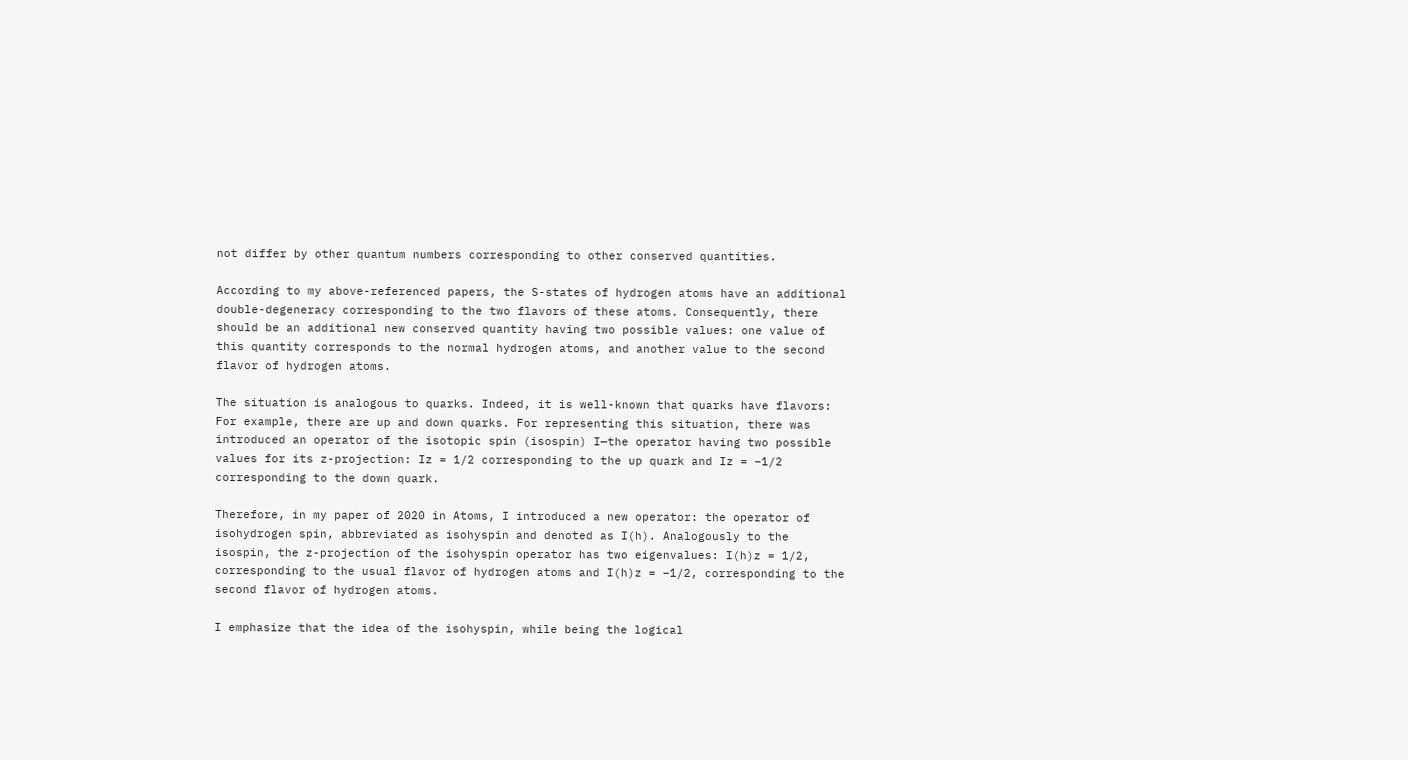not differ by other quantum numbers corresponding to other conserved quantities.

According to my above-referenced papers, the S-states of hydrogen atoms have an additional double-degeneracy corresponding to the two flavors of these atoms. Consequently, there should be an additional new conserved quantity having two possible values: one value of this quantity corresponds to the normal hydrogen atoms, and another value to the second flavor of hydrogen atoms.

The situation is analogous to quarks. Indeed, it is well-known that quarks have flavors: For example, there are up and down quarks. For representing this situation, there was introduced an operator of the isotopic spin (isospin) I—the operator having two possible values for its z-projection: Iz = 1/2 corresponding to the up quark and Iz = –1/2 corresponding to the down quark.

Therefore, in my paper of 2020 in Atoms, I introduced a new operator: the operator of isohydrogen spin, abbreviated as isohyspin and denoted as I(h). Analogously to the isospin, the z-projection of the isohyspin operator has two eigenvalues: I(h)z = 1/2, corresponding to the usual flavor of hydrogen atoms and I(h)z = –1/2, corresponding to the second flavor of hydrogen atoms.

I emphasize that the idea of the isohyspin, while being the logical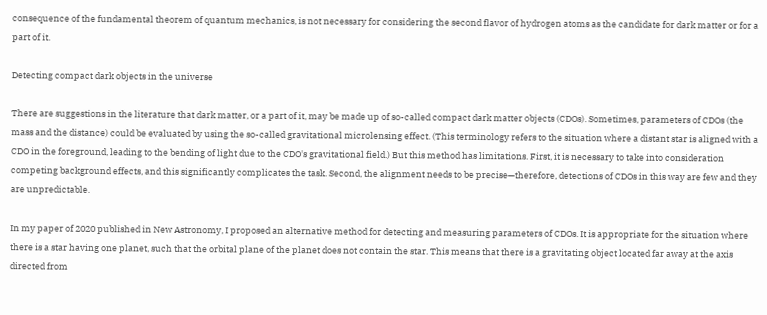consequence of the fundamental theorem of quantum mechanics, is not necessary for considering the second flavor of hydrogen atoms as the candidate for dark matter or for a part of it.

Detecting compact dark objects in the universe

There are suggestions in the literature that dark matter, or a part of it, may be made up of so-called compact dark matter objects (CDOs). Sometimes, parameters of CDOs (the mass and the distance) could be evaluated by using the so-called gravitational microlensing effect. (This terminology refers to the situation where a distant star is aligned with a CDO in the foreground, leading to the bending of light due to the CDO's gravitational field.) But this method has limitations. First, it is necessary to take into consideration competing background effects, and this significantly complicates the task. Second, the alignment needs to be precise—therefore, detections of CDOs in this way are few and they are unpredictable.

In my paper of 2020 published in New Astronomy, I proposed an alternative method for detecting and measuring parameters of CDOs. It is appropriate for the situation where there is a star having one planet, such that the orbital plane of the planet does not contain the star. This means that there is a gravitating object located far away at the axis directed from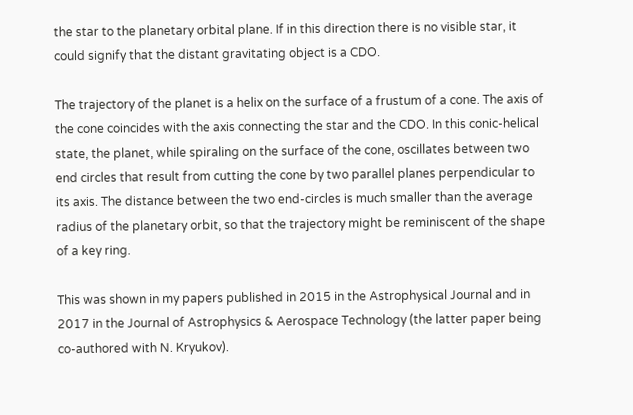the star to the planetary orbital plane. If in this direction there is no visible star, it could signify that the distant gravitating object is a CDO.

The trajectory of the planet is a helix on the surface of a frustum of a cone. The axis of the cone coincides with the axis connecting the star and the CDO. In this conic-helical state, the planet, while spiraling on the surface of the cone, oscillates between two end circles that result from cutting the cone by two parallel planes perpendicular to its axis. The distance between the two end-circles is much smaller than the average radius of the planetary orbit, so that the trajectory might be reminiscent of the shape of a key ring.

This was shown in my papers published in 2015 in the Astrophysical Journal and in 2017 in the Journal of Astrophysics & Aerospace Technology (the latter paper being co-authored with N. Kryukov).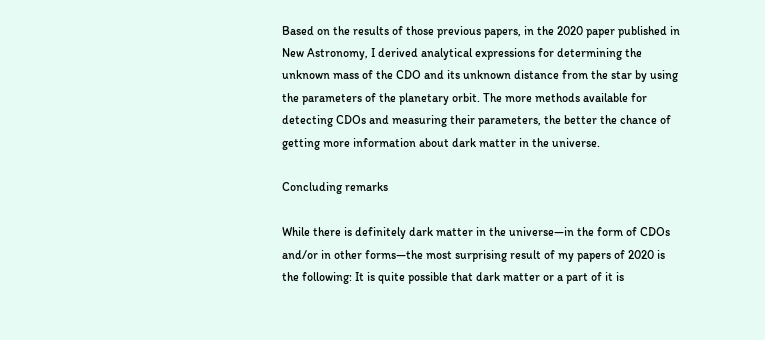Based on the results of those previous papers, in the 2020 paper published in New Astronomy, I derived analytical expressions for determining the unknown mass of the CDO and its unknown distance from the star by using the parameters of the planetary orbit. The more methods available for detecting CDOs and measuring their parameters, the better the chance of getting more information about dark matter in the universe.

Concluding remarks

While there is definitely dark matter in the universe—in the form of CDOs and/or in other forms—the most surprising result of my papers of 2020 is the following: It is quite possible that dark matter or a part of it is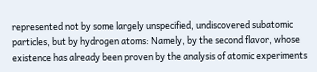represented not by some largely unspecified, undiscovered subatomic particles, but by hydrogen atoms: Namely, by the second flavor, whose existence has already been proven by the analysis of atomic experiments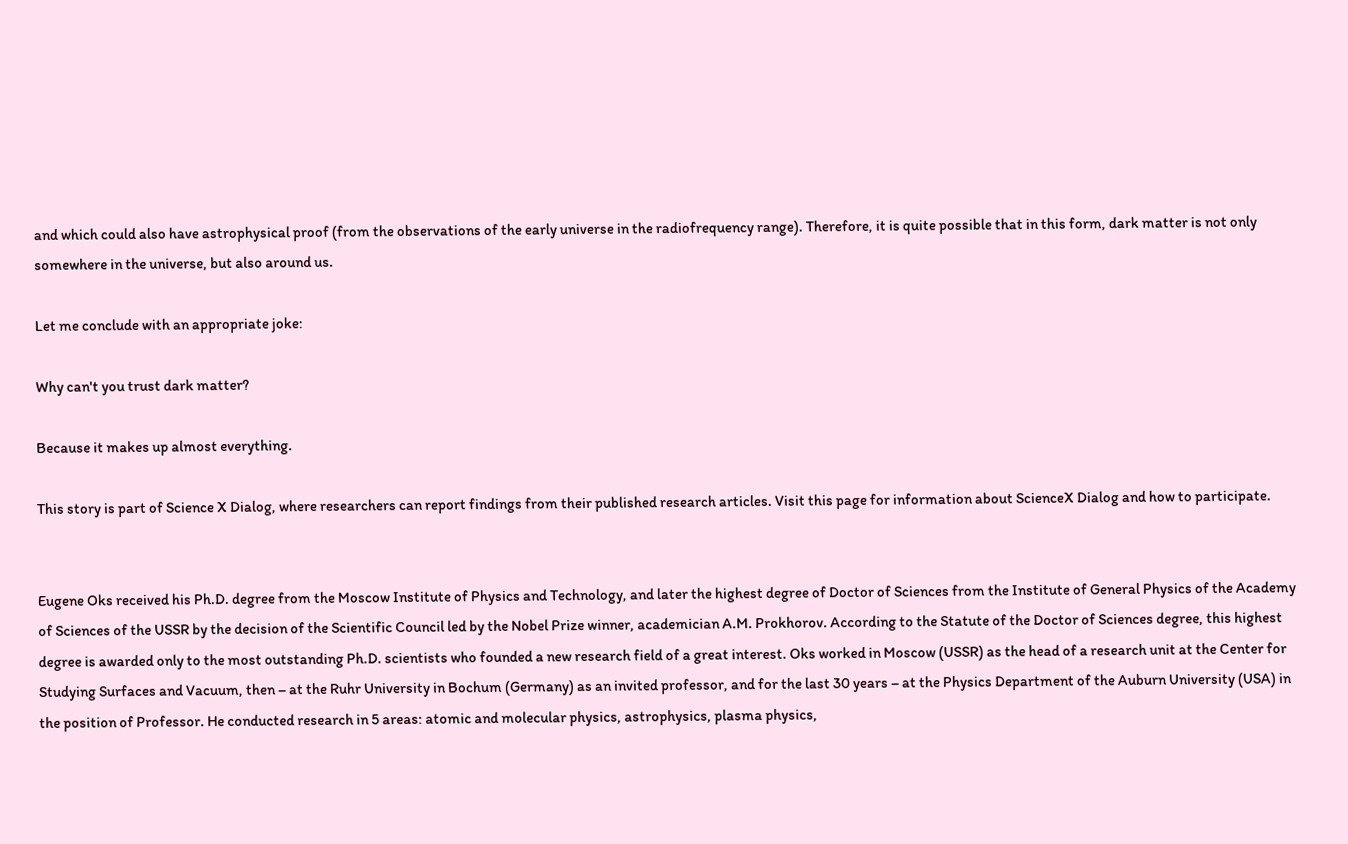and which could also have astrophysical proof (from the observations of the early universe in the radiofrequency range). Therefore, it is quite possible that in this form, dark matter is not only somewhere in the universe, but also around us.

Let me conclude with an appropriate joke:

Why can't you trust dark matter?

Because it makes up almost everything.

This story is part of Science X Dialog, where researchers can report findings from their published research articles. Visit this page for information about ScienceX Dialog and how to participate.


Eugene Oks received his Ph.D. degree from the Moscow Institute of Physics and Technology, and later the highest degree of Doctor of Sciences from the Institute of General Physics of the Academy of Sciences of the USSR by the decision of the Scientific Council led by the Nobel Prize winner, academician A.M. Prokhorov. According to the Statute of the Doctor of Sciences degree, this highest degree is awarded only to the most outstanding Ph.D. scientists who founded a new research field of a great interest. Oks worked in Moscow (USSR) as the head of a research unit at the Center for Studying Surfaces and Vacuum, then – at the Ruhr University in Bochum (Germany) as an invited professor, and for the last 30 years – at the Physics Department of the Auburn University (USA) in the position of Professor. He conducted research in 5 areas: atomic and molecular physics, astrophysics, plasma physics,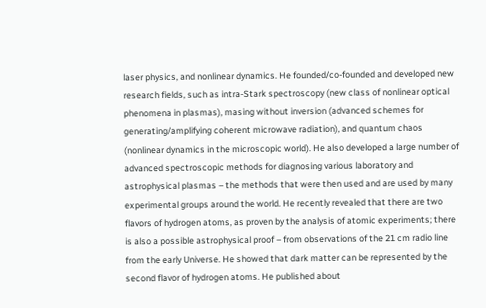laser physics, and nonlinear dynamics. He founded/co-founded and developed new research fields, such as intra-Stark spectroscopy (new class of nonlinear optical phenomena in plasmas), masing without inversion (advanced schemes for generating/amplifying coherent microwave radiation), and quantum chaos (nonlinear dynamics in the microscopic world). He also developed a large number of advanced spectroscopic methods for diagnosing various laboratory and astrophysical plasmas – the methods that were then used and are used by many experimental groups around the world. He recently revealed that there are two flavors of hydrogen atoms, as proven by the analysis of atomic experiments; there is also a possible astrophysical proof – from observations of the 21 cm radio line from the early Universe. He showed that dark matter can be represented by the second flavor of hydrogen atoms. He published about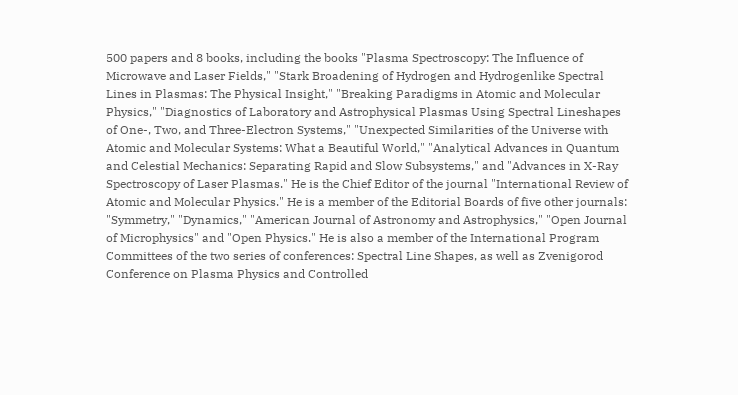500 papers and 8 books, including the books "Plasma Spectroscopy: The Influence of Microwave and Laser Fields," "Stark Broadening of Hydrogen and Hydrogenlike Spectral Lines in Plasmas: The Physical Insight," "Breaking Paradigms in Atomic and Molecular Physics," "Diagnostics of Laboratory and Astrophysical Plasmas Using Spectral Lineshapes of One-, Two, and Three-Electron Systems," "Unexpected Similarities of the Universe with Atomic and Molecular Systems: What a Beautiful World," "Analytical Advances in Quantum and Celestial Mechanics: Separating Rapid and Slow Subsystems," and "Advances in X-Ray Spectroscopy of Laser Plasmas." He is the Chief Editor of the journal "International Review of Atomic and Molecular Physics." He is a member of the Editorial Boards of five other journals: "Symmetry," "Dynamics," "American Journal of Astronomy and Astrophysics," "Open Journal of Microphysics" and "Open Physics." He is also a member of the International Program Committees of the two series of conferences: Spectral Line Shapes, as well as Zvenigorod Conference on Plasma Physics and Controlled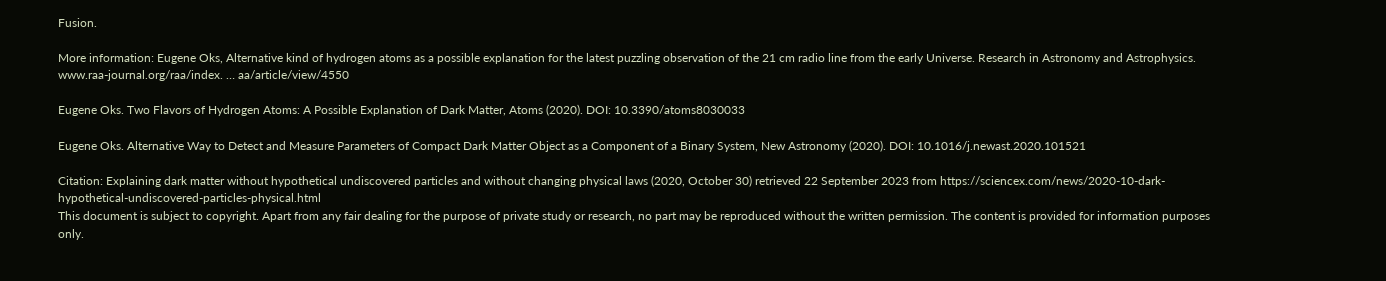Fusion.

More information: Eugene Oks, Alternative kind of hydrogen atoms as a possible explanation for the latest puzzling observation of the 21 cm radio line from the early Universe. Research in Astronomy and Astrophysics. www.raa-journal.org/raa/index. … aa/article/view/4550

Eugene Oks. Two Flavors of Hydrogen Atoms: A Possible Explanation of Dark Matter, Atoms (2020). DOI: 10.3390/atoms8030033

Eugene Oks. Alternative Way to Detect and Measure Parameters of Compact Dark Matter Object as a Component of a Binary System, New Astronomy (2020). DOI: 10.1016/j.newast.2020.101521

Citation: Explaining dark matter without hypothetical undiscovered particles and without changing physical laws (2020, October 30) retrieved 22 September 2023 from https://sciencex.com/news/2020-10-dark-hypothetical-undiscovered-particles-physical.html
This document is subject to copyright. Apart from any fair dealing for the purpose of private study or research, no part may be reproduced without the written permission. The content is provided for information purposes only.